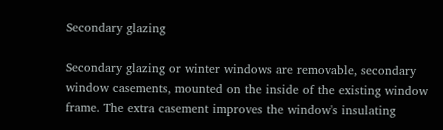Secondary glazing

Secondary glazing or winter windows are removable, secondary window casements, mounted on the inside of the existing window frame. The extra casement improves the window's insulating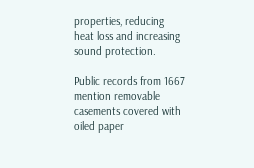properties, reducing heat loss and increasing sound protection.

Public records from 1667 mention removable casements covered with oiled paper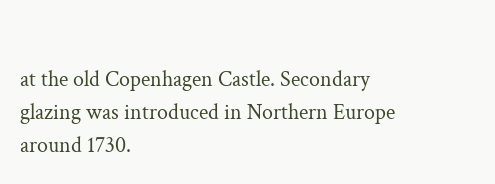at the old Copenhagen Castle. Secondary glazing was introduced in Northern Europe around 1730.